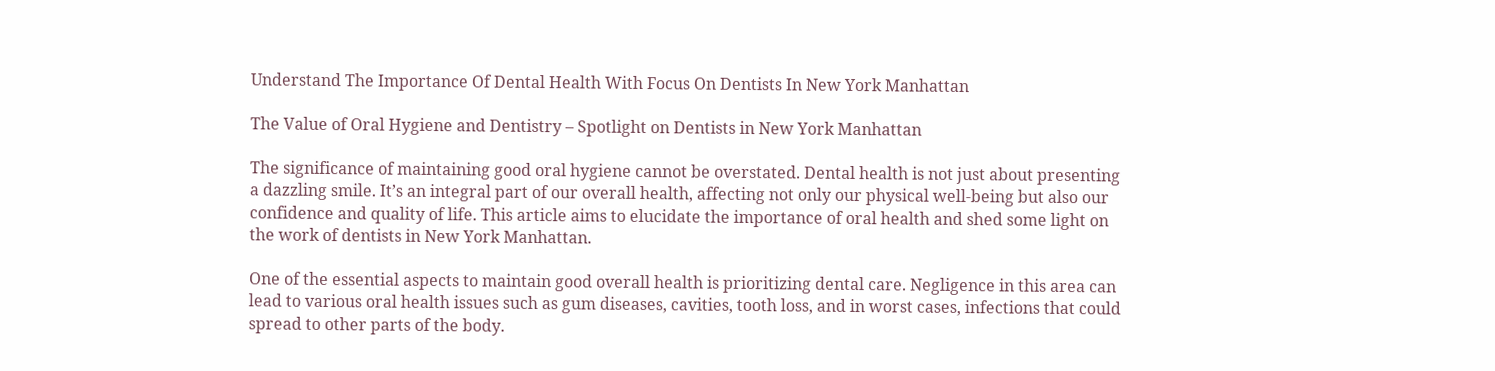Understand The Importance Of Dental Health With Focus On Dentists In New York Manhattan

The Value of Oral Hygiene and Dentistry – Spotlight on Dentists in New York Manhattan

The significance of maintaining good oral hygiene cannot be overstated. Dental health is not just about presenting a dazzling smile. It’s an integral part of our overall health, affecting not only our physical well-being but also our confidence and quality of life. This article aims to elucidate the importance of oral health and shed some light on the work of dentists in New York Manhattan.

One of the essential aspects to maintain good overall health is prioritizing dental care. Negligence in this area can lead to various oral health issues such as gum diseases, cavities, tooth loss, and in worst cases, infections that could spread to other parts of the body.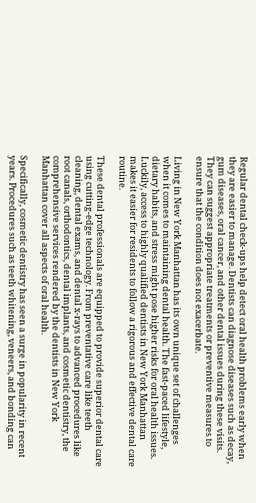Regular dental check-ups help detect oral health problems early when they are easier to manage. Dentists can diagnose diseases such as decay, gum diseases, oral cancer, and other dental issues during these visits. They can suggest appropriate treatments or preventive measures to ensure that the condition does not exacerbate.

Living in New York Manhattan has its own unique set of challenges when it comes to maintaining dental health. The fast-paced lifestyle, dietary habits, and stress might pose higher risks for oral health issues. Luckily, access to highly qualified dentists in New York Manhattan makes it easier for residents to follow a rigorous and effective dental care routine.

These dental professionals are equipped to provide superior dental care using cutting-edge technology. From preventative care like teeth cleaning, dental exams, and dental x-rays to advanced procedures like root canals, orthodontics, dental implants, and cosmetic dentistry, the comprehensive services rendered by the dentists in New York Manhattan cover all aspects of oral health.

Specifically, cosmetic dentistry has seen a surge in popularity in recent years. Procedures such as teeth whitening, veneers, and bonding can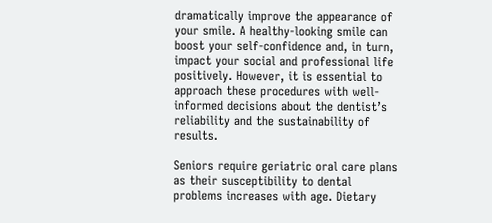dramatically improve the appearance of your smile. A healthy-looking smile can boost your self-confidence and, in turn, impact your social and professional life positively. However, it is essential to approach these procedures with well-informed decisions about the dentist’s reliability and the sustainability of results.

Seniors require geriatric oral care plans as their susceptibility to dental problems increases with age. Dietary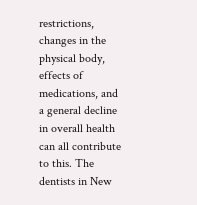restrictions, changes in the physical body, effects of medications, and a general decline in overall health can all contribute to this. The dentists in New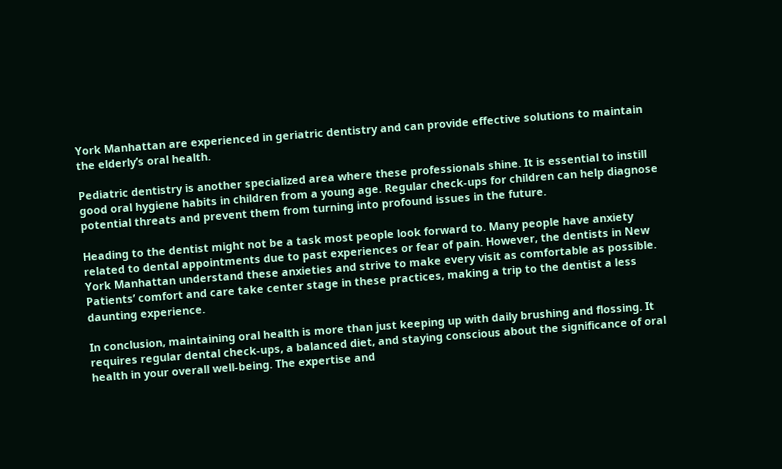York Manhattan are experienced in geriatric dentistry and can provide effective solutions to maintain the elderly’s oral health.

Pediatric dentistry is another specialized area where these professionals shine. It is essential to instill good oral hygiene habits in children from a young age. Regular check-ups for children can help diagnose potential threats and prevent them from turning into profound issues in the future.

Heading to the dentist might not be a task most people look forward to. Many people have anxiety related to dental appointments due to past experiences or fear of pain. However, the dentists in New York Manhattan understand these anxieties and strive to make every visit as comfortable as possible. Patients’ comfort and care take center stage in these practices, making a trip to the dentist a less daunting experience.

In conclusion, maintaining oral health is more than just keeping up with daily brushing and flossing. It requires regular dental check-ups, a balanced diet, and staying conscious about the significance of oral health in your overall well-being. The expertise and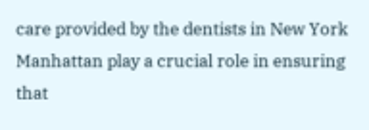care provided by the dentists in New York Manhattan play a crucial role in ensuring that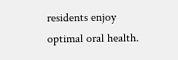residents enjoy optimal oral health.